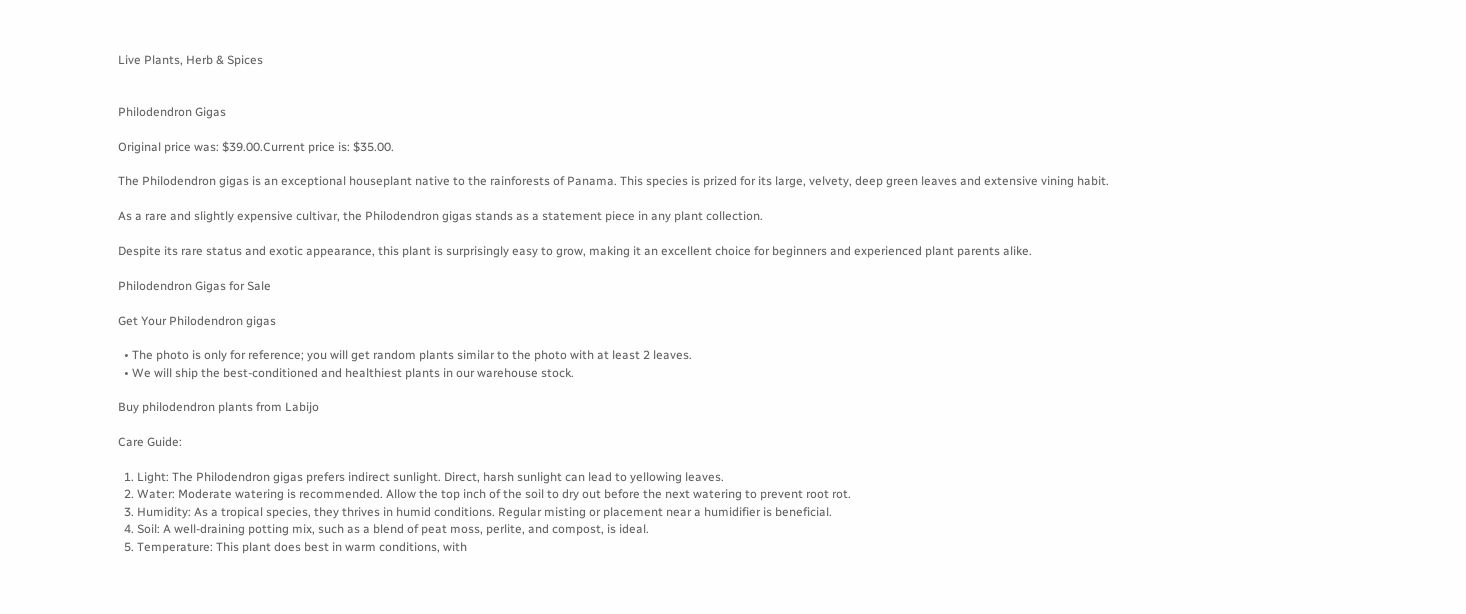Live Plants, Herb & Spices


Philodendron Gigas

Original price was: $39.00.Current price is: $35.00.

The Philodendron gigas is an exceptional houseplant native to the rainforests of Panama. This species is prized for its large, velvety, deep green leaves and extensive vining habit.

As a rare and slightly expensive cultivar, the Philodendron gigas stands as a statement piece in any plant collection.

Despite its rare status and exotic appearance, this plant is surprisingly easy to grow, making it an excellent choice for beginners and experienced plant parents alike.

Philodendron Gigas for Sale

Get Your Philodendron gigas

  • The photo is only for reference; you will get random plants similar to the photo with at least 2 leaves.
  • We will ship the best-conditioned and healthiest plants in our warehouse stock.

Buy philodendron plants from Labijo

Care Guide:

  1. Light: The Philodendron gigas prefers indirect sunlight. Direct, harsh sunlight can lead to yellowing leaves.
  2. Water: Moderate watering is recommended. Allow the top inch of the soil to dry out before the next watering to prevent root rot.
  3. Humidity: As a tropical species, they thrives in humid conditions. Regular misting or placement near a humidifier is beneficial.
  4. Soil: A well-draining potting mix, such as a blend of peat moss, perlite, and compost, is ideal.
  5. Temperature: This plant does best in warm conditions, with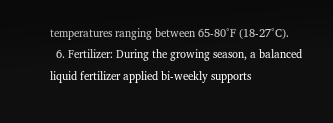temperatures ranging between 65-80°F (18-27°C).
  6. Fertilizer: During the growing season, a balanced liquid fertilizer applied bi-weekly supports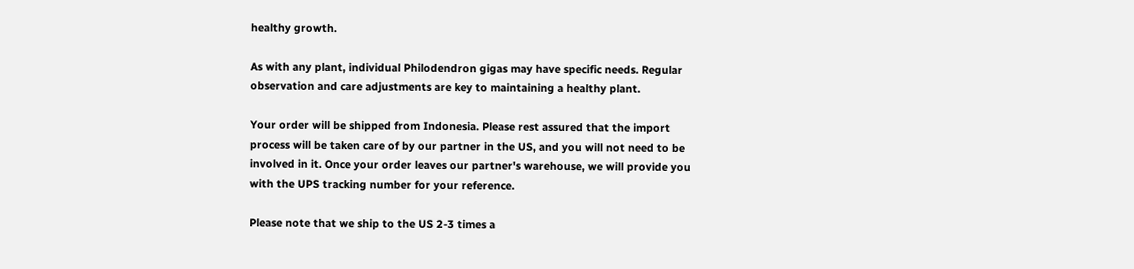healthy growth.

As with any plant, individual Philodendron gigas may have specific needs. Regular observation and care adjustments are key to maintaining a healthy plant.

Your order will be shipped from Indonesia. Please rest assured that the import process will be taken care of by our partner in the US, and you will not need to be involved in it. Once your order leaves our partner's warehouse, we will provide you with the UPS tracking number for your reference.

Please note that we ship to the US 2-3 times a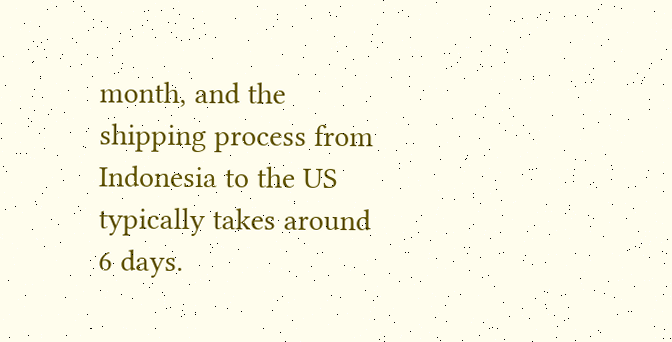month, and the shipping process from Indonesia to the US typically takes around 6 days.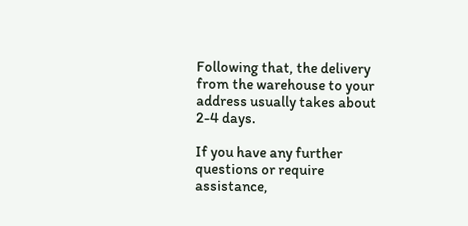Following that, the delivery from the warehouse to your address usually takes about 2-4 days.

If you have any further questions or require assistance,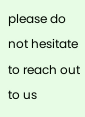please do not hesitate to reach out to us